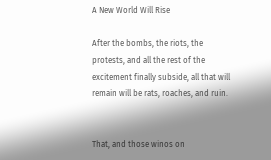A New World Will Rise

After the bombs, the riots, the protests, and all the rest of the excitement finally subside, all that will remain will be rats, roaches, and ruin.


That, and those winos on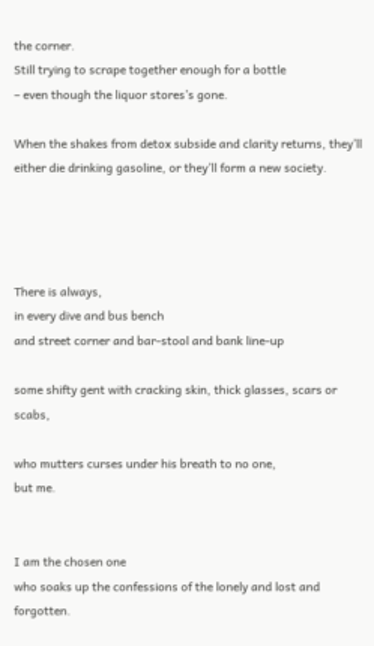the corner.
Still trying to scrape together enough for a bottle
– even though the liquor stores’s gone.

When the shakes from detox subside and clarity returns, they’ll either die drinking gasoline, or they’ll form a new society.




There is always,
in every dive and bus bench
and street corner and bar-stool and bank line-up

some shifty gent with cracking skin, thick glasses, scars or scabs,

who mutters curses under his breath to no one,
but me.


I am the chosen one
who soaks up the confessions of the lonely and lost and forgotten.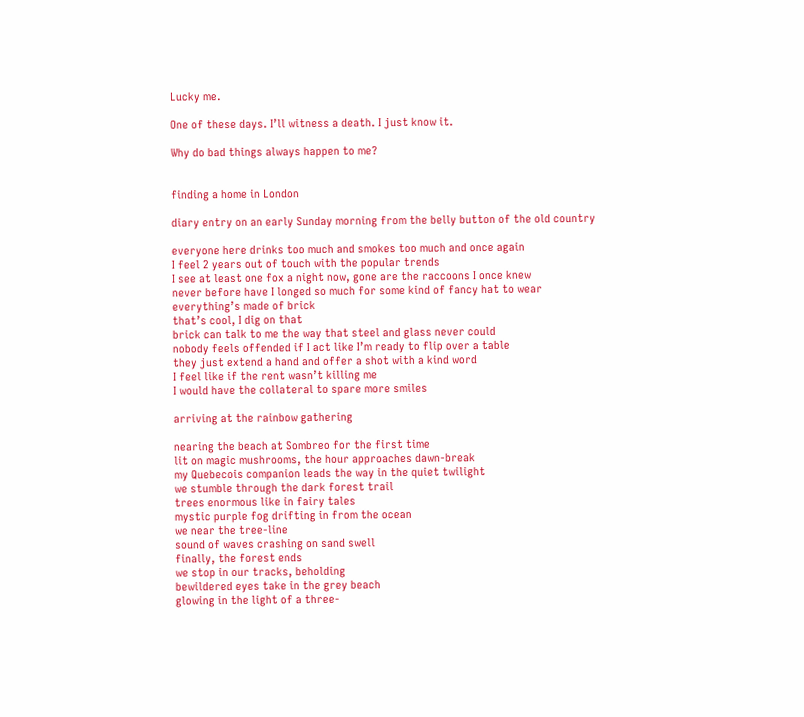Lucky me.

One of these days. I’ll witness a death. I just know it.

Why do bad things always happen to me?


finding a home in London

diary entry on an early Sunday morning from the belly button of the old country

everyone here drinks too much and smokes too much and once again
I feel 2 years out of touch with the popular trends
I see at least one fox a night now, gone are the raccoons I once knew
never before have I longed so much for some kind of fancy hat to wear
everything’s made of brick
that’s cool, I dig on that
brick can talk to me the way that steel and glass never could
nobody feels offended if I act like I’m ready to flip over a table
they just extend a hand and offer a shot with a kind word
I feel like if the rent wasn’t killing me
I would have the collateral to spare more smiles

arriving at the rainbow gathering

nearing the beach at Sombreo for the first time
lit on magic mushrooms, the hour approaches dawn-break
my Quebecois companion leads the way in the quiet twilight
we stumble through the dark forest trail
trees enormous like in fairy tales
mystic purple fog drifting in from the ocean
we near the tree-line
sound of waves crashing on sand swell
finally, the forest ends
we stop in our tracks, beholding
bewildered eyes take in the grey beach
glowing in the light of a three-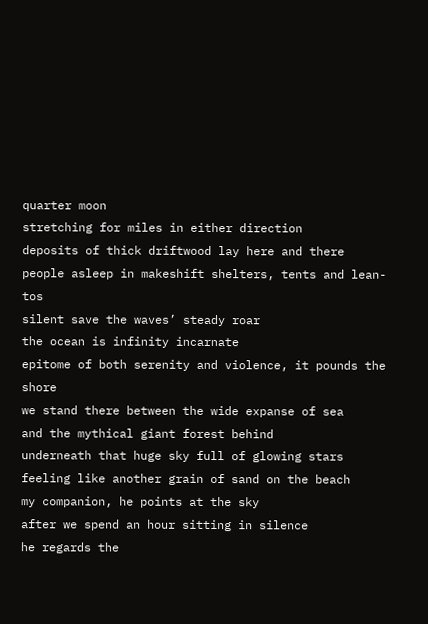quarter moon
stretching for miles in either direction
deposits of thick driftwood lay here and there
people asleep in makeshift shelters, tents and lean-tos
silent save the waves’ steady roar
the ocean is infinity incarnate
epitome of both serenity and violence, it pounds the shore
we stand there between the wide expanse of sea
and the mythical giant forest behind
underneath that huge sky full of glowing stars
feeling like another grain of sand on the beach
my companion, he points at the sky
after we spend an hour sitting in silence
he regards the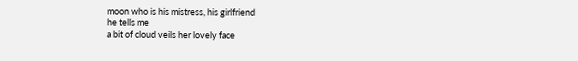moon who is his mistress, his girlfriend
he tells me
a bit of cloud veils her lovely face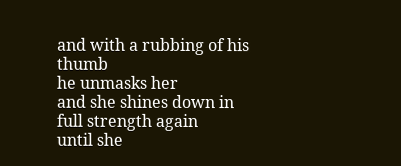and with a rubbing of his thumb
he unmasks her
and she shines down in full strength again
until she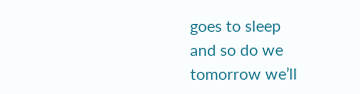goes to sleep
and so do we
tomorrow we’ll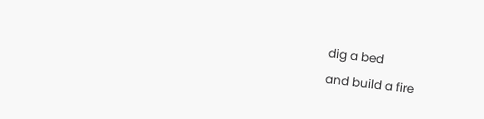dig a bed
and build a fire